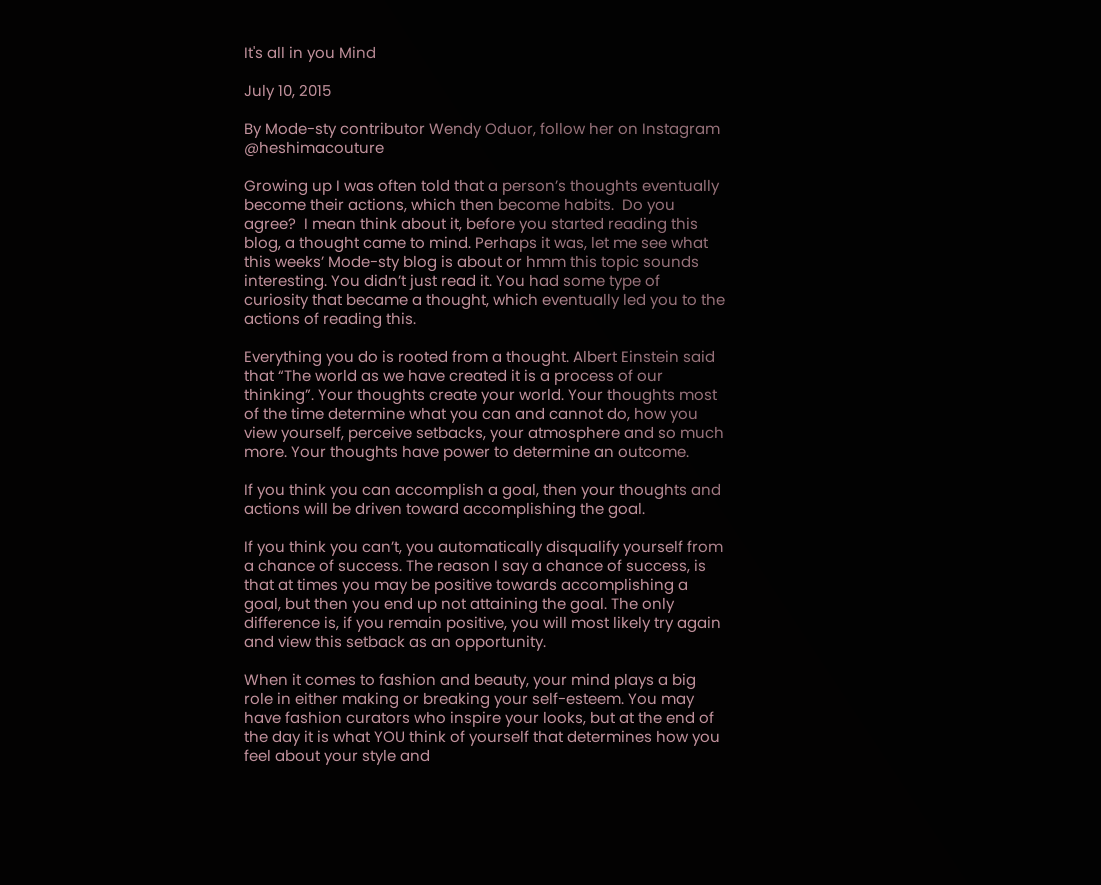It's all in you Mind

July 10, 2015

By Mode-sty contributor Wendy Oduor, follow her on Instagram @heshimacouture

Growing up I was often told that a person’s thoughts eventually become their actions, which then become habits.  Do you agree?  I mean think about it, before you started reading this blog, a thought came to mind. Perhaps it was, let me see what this weeks’ Mode-sty blog is about or hmm this topic sounds interesting. You didn’t just read it. You had some type of curiosity that became a thought, which eventually led you to the actions of reading this.

Everything you do is rooted from a thought. Albert Einstein said that “The world as we have created it is a process of our thinking”. Your thoughts create your world. Your thoughts most of the time determine what you can and cannot do, how you view yourself, perceive setbacks, your atmosphere and so much more. Your thoughts have power to determine an outcome.

If you think you can accomplish a goal, then your thoughts and actions will be driven toward accomplishing the goal.

If you think you can’t, you automatically disqualify yourself from a chance of success. The reason I say a chance of success, is that at times you may be positive towards accomplishing a goal, but then you end up not attaining the goal. The only difference is, if you remain positive, you will most likely try again and view this setback as an opportunity.

When it comes to fashion and beauty, your mind plays a big role in either making or breaking your self-esteem. You may have fashion curators who inspire your looks, but at the end of the day it is what YOU think of yourself that determines how you feel about your style and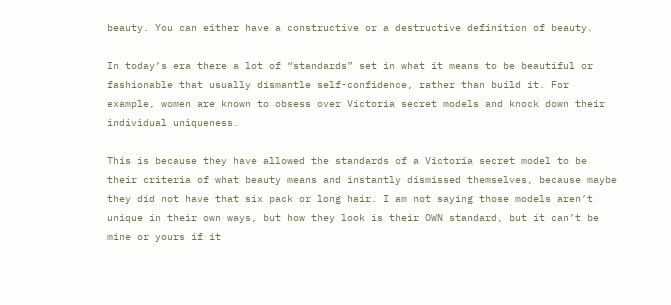beauty. You can either have a constructive or a destructive definition of beauty.

In today’s era there a lot of “standards” set in what it means to be beautiful or fashionable that usually dismantle self-confidence, rather than build it. For example, women are known to obsess over Victoria secret models and knock down their individual uniqueness.

This is because they have allowed the standards of a Victoria secret model to be their criteria of what beauty means and instantly dismissed themselves, because maybe they did not have that six pack or long hair. I am not saying those models aren’t unique in their own ways, but how they look is their OWN standard, but it can’t be mine or yours if it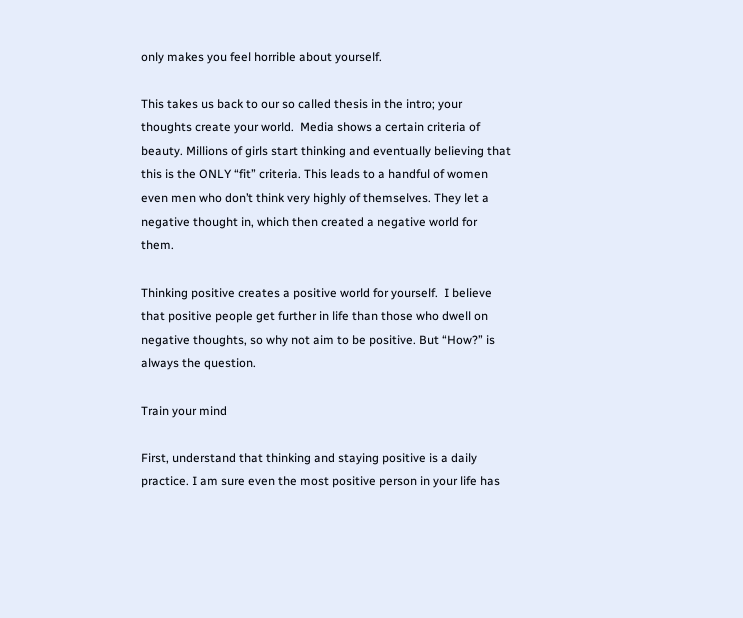only makes you feel horrible about yourself.

This takes us back to our so called thesis in the intro; your thoughts create your world.  Media shows a certain criteria of beauty. Millions of girls start thinking and eventually believing that this is the ONLY “fit” criteria. This leads to a handful of women even men who don’t think very highly of themselves. They let a negative thought in, which then created a negative world for them.

Thinking positive creates a positive world for yourself.  I believe that positive people get further in life than those who dwell on negative thoughts, so why not aim to be positive. But “How?” is always the question.

Train your mind

First, understand that thinking and staying positive is a daily practice. I am sure even the most positive person in your life has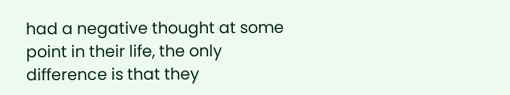had a negative thought at some point in their life, the only difference is that they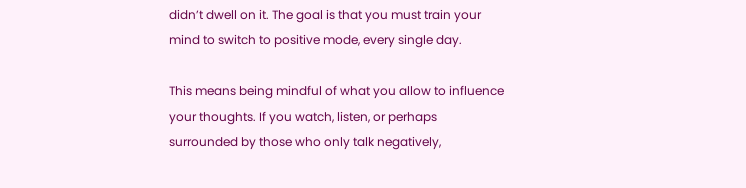didn’t dwell on it. The goal is that you must train your mind to switch to positive mode, every single day.

This means being mindful of what you allow to influence your thoughts. If you watch, listen, or perhaps surrounded by those who only talk negatively,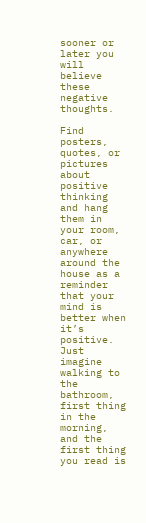sooner or later you will believe these negative thoughts.

Find posters, quotes, or pictures about positive thinking and hang them in your room, car, or anywhere around the house as a reminder that your mind is better when it’s positive. Just imagine walking to the bathroom, first thing in the morning, and the first thing you read is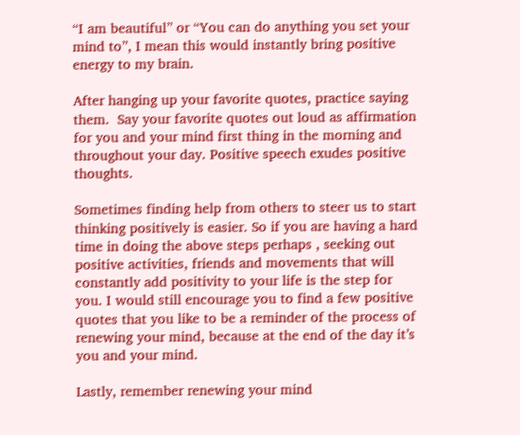“I am beautiful” or “You can do anything you set your mind to”, I mean this would instantly bring positive energy to my brain.

After hanging up your favorite quotes, practice saying them.  Say your favorite quotes out loud as affirmation for you and your mind first thing in the morning and throughout your day. Positive speech exudes positive thoughts.

Sometimes finding help from others to steer us to start thinking positively is easier. So if you are having a hard time in doing the above steps perhaps , seeking out positive activities, friends and movements that will constantly add positivity to your life is the step for you. I would still encourage you to find a few positive quotes that you like to be a reminder of the process of renewing your mind, because at the end of the day it’s you and your mind.

Lastly, remember renewing your mind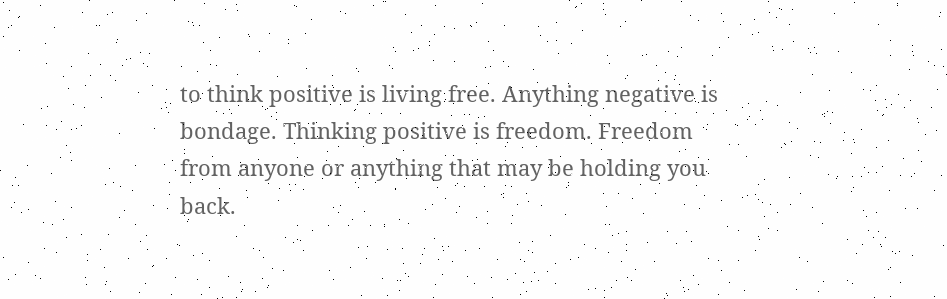to think positive is living free. Anything negative is bondage. Thinking positive is freedom. Freedom from anyone or anything that may be holding you back.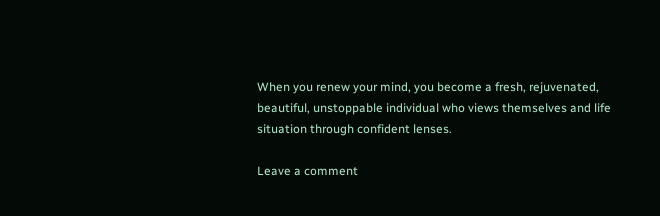When you renew your mind, you become a fresh, rejuvenated, beautiful, unstoppable individual who views themselves and life situation through confident lenses.

Leave a comment